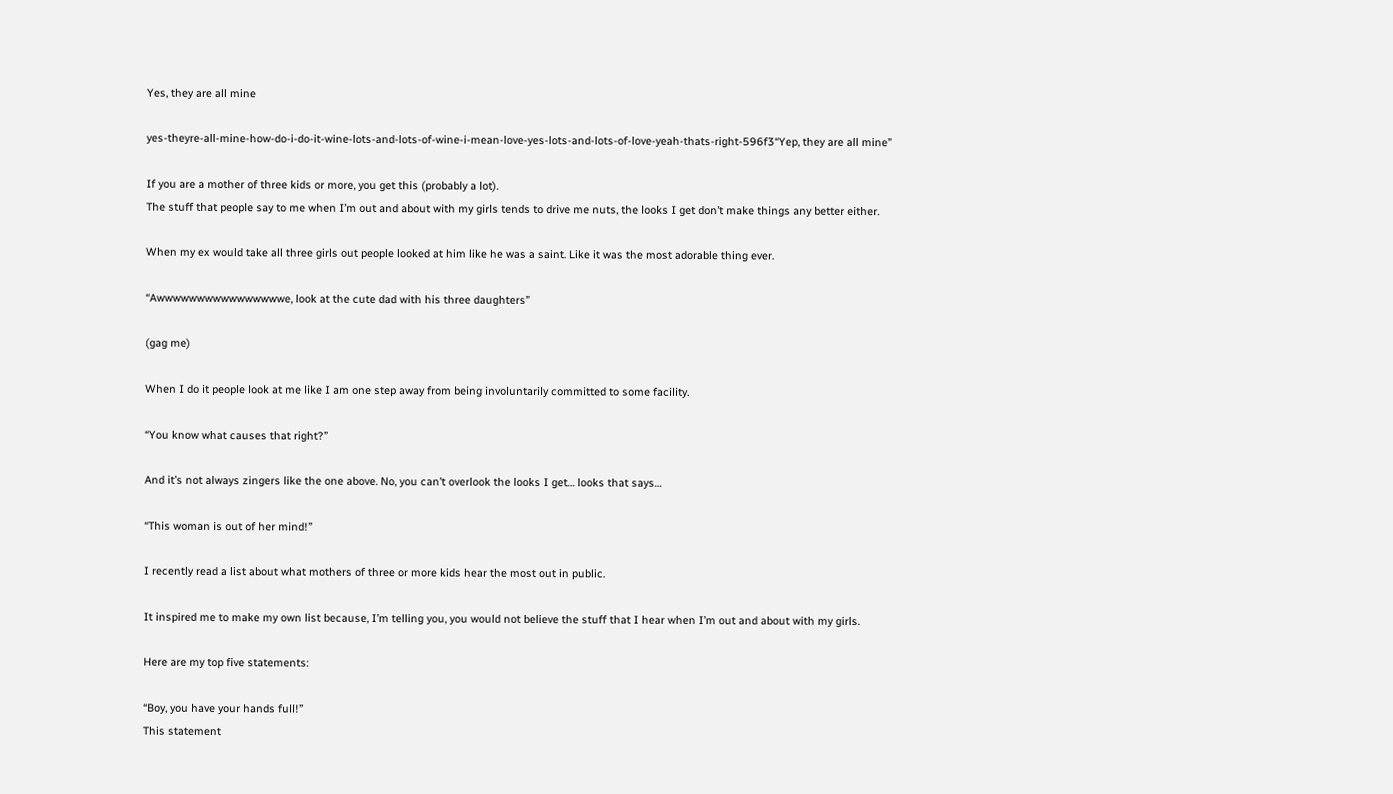Yes, they are all mine

yes-theyre-all-mine-how-do-i-do-it-wine-lots-and-lots-of-wine-i-mean-love-yes-lots-and-lots-of-love-yeah-thats-right-596f3“Yep, they are all mine”

If you are a mother of three kids or more, you get this (probably a lot).
The stuff that people say to me when I’m out and about with my girls tends to drive me nuts, the looks I get don’t make things any better either.

When my ex would take all three girls out people looked at him like he was a saint. Like it was the most adorable thing ever.

“Awwwwwwwwwwwwwwwwe, look at the cute dad with his three daughters”

(gag me)

When I do it people look at me like I am one step away from being involuntarily committed to some facility.

“You know what causes that right?”

And it’s not always zingers like the one above. No, you can’t overlook the looks I get… looks that says…

“This woman is out of her mind!”

I recently read a list about what mothers of three or more kids hear the most out in public.

It inspired me to make my own list because, I’m telling you, you would not believe the stuff that I hear when I’m out and about with my girls.

Here are my top five statements:

“Boy, you have your hands full!”
This statement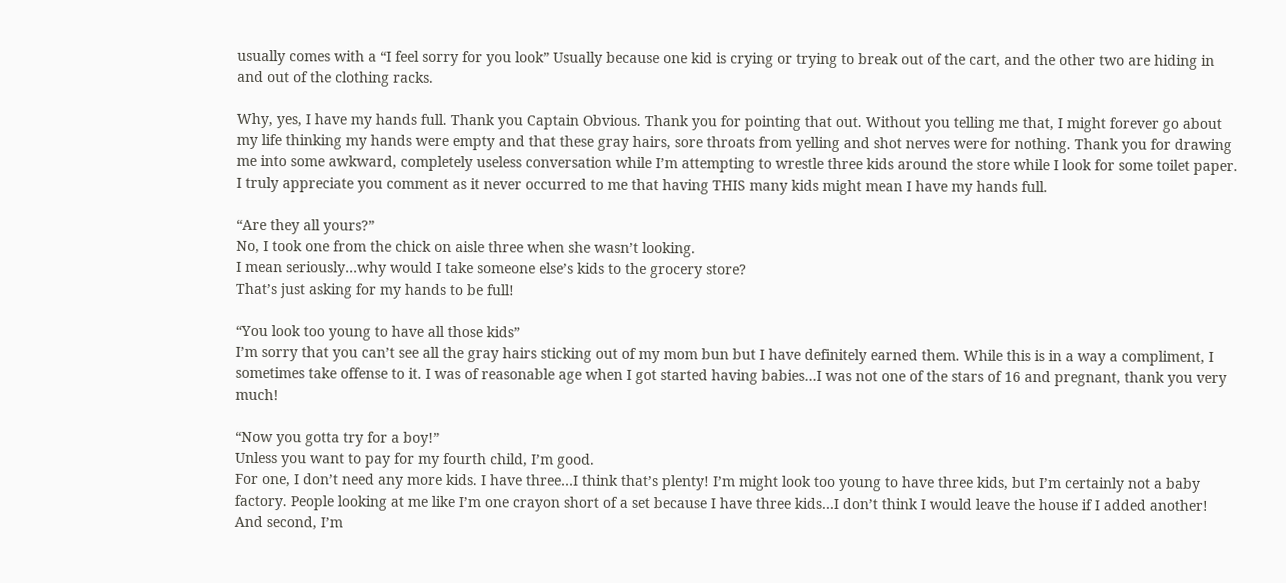usually comes with a “I feel sorry for you look” Usually because one kid is crying or trying to break out of the cart, and the other two are hiding in and out of the clothing racks.

Why, yes, I have my hands full. Thank you Captain Obvious. Thank you for pointing that out. Without you telling me that, I might forever go about my life thinking my hands were empty and that these gray hairs, sore throats from yelling and shot nerves were for nothing. Thank you for drawing me into some awkward, completely useless conversation while I’m attempting to wrestle three kids around the store while I look for some toilet paper. I truly appreciate you comment as it never occurred to me that having THIS many kids might mean I have my hands full.

“Are they all yours?”
No, I took one from the chick on aisle three when she wasn’t looking.
I mean seriously…why would I take someone else’s kids to the grocery store?
That’s just asking for my hands to be full!

“You look too young to have all those kids”
I’m sorry that you can’t see all the gray hairs sticking out of my mom bun but I have definitely earned them. While this is in a way a compliment, I sometimes take offense to it. I was of reasonable age when I got started having babies…I was not one of the stars of 16 and pregnant, thank you very much!

“Now you gotta try for a boy!”
Unless you want to pay for my fourth child, I’m good.
For one, I don’t need any more kids. I have three…I think that’s plenty! I’m might look too young to have three kids, but I’m certainly not a baby factory. People looking at me like I’m one crayon short of a set because I have three kids…I don’t think I would leave the house if I added another! And second, I’m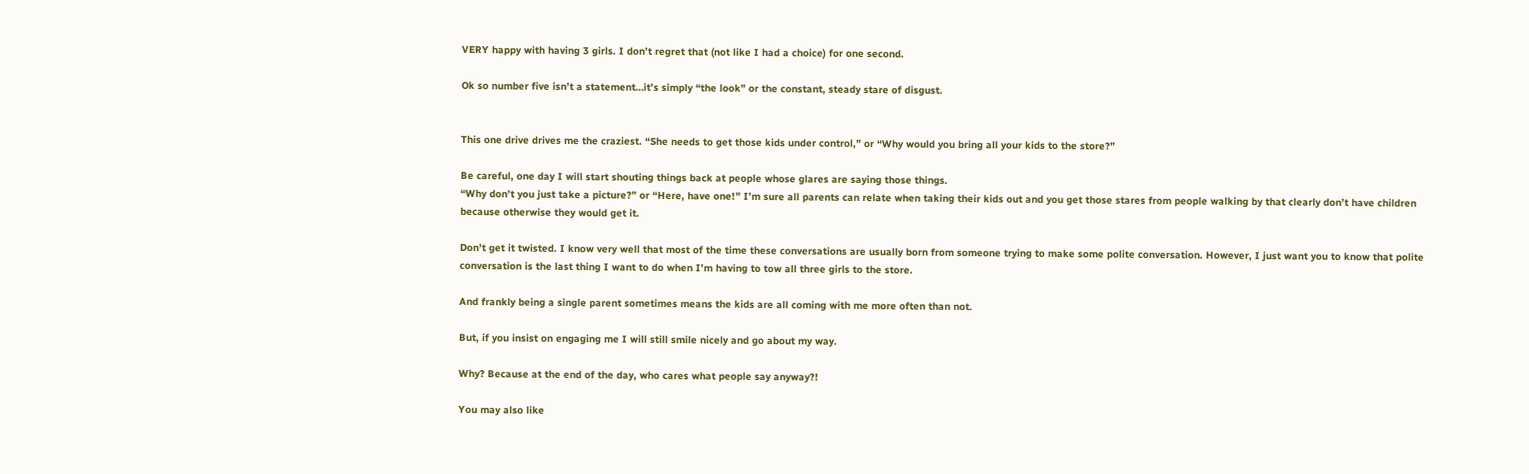VERY happy with having 3 girls. I don’t regret that (not like I had a choice) for one second.

Ok so number five isn’t a statement…it’s simply “the look” or the constant, steady stare of disgust.


This one drive drives me the craziest. “She needs to get those kids under control,” or “Why would you bring all your kids to the store?”

Be careful, one day I will start shouting things back at people whose glares are saying those things.
“Why don’t you just take a picture?” or “Here, have one!” I’m sure all parents can relate when taking their kids out and you get those stares from people walking by that clearly don’t have children because otherwise they would get it.

Don’t get it twisted. I know very well that most of the time these conversations are usually born from someone trying to make some polite conversation. However, I just want you to know that polite conversation is the last thing I want to do when I’m having to tow all three girls to the store.

And frankly being a single parent sometimes means the kids are all coming with me more often than not.

But, if you insist on engaging me I will still smile nicely and go about my way.

Why? Because at the end of the day, who cares what people say anyway?!

You may also like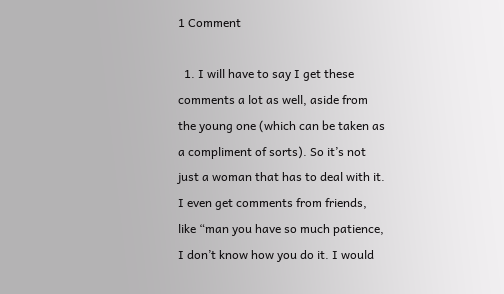1 Comment

  1. I will have to say I get these comments a lot as well, aside from the young one (which can be taken as a compliment of sorts). So it’s not just a woman that has to deal with it. I even get comments from friends, like “man you have so much patience, I don’t know how you do it. I would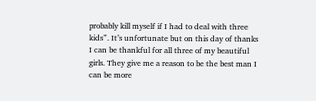probably kill myself if I had to deal with three kids”. It’s unfortunate but on this day of thanks I can be thankful for all three of my beautiful girls. They give me a reason to be the best man I can be more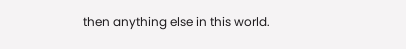then anything else in this world.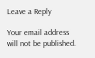Leave a Reply

Your email address will not be published.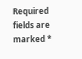Required fields are marked *